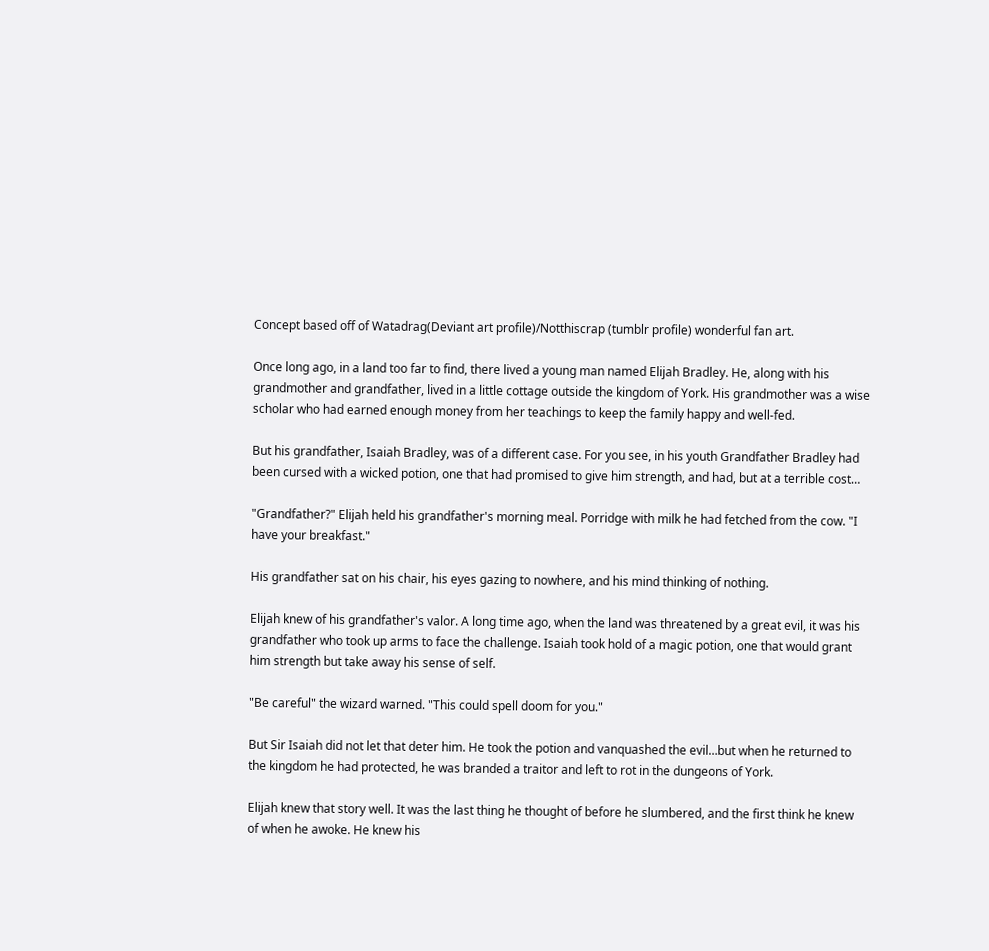Concept based off of Watadrag(Deviant art profile)/Notthiscrap (tumblr profile) wonderful fan art.

Once long ago, in a land too far to find, there lived a young man named Elijah Bradley. He, along with his grandmother and grandfather, lived in a little cottage outside the kingdom of York. His grandmother was a wise scholar who had earned enough money from her teachings to keep the family happy and well-fed.

But his grandfather, Isaiah Bradley, was of a different case. For you see, in his youth Grandfather Bradley had been cursed with a wicked potion, one that had promised to give him strength, and had, but at a terrible cost…

"Grandfather?" Elijah held his grandfather's morning meal. Porridge with milk he had fetched from the cow. "I have your breakfast."

His grandfather sat on his chair, his eyes gazing to nowhere, and his mind thinking of nothing.

Elijah knew of his grandfather's valor. A long time ago, when the land was threatened by a great evil, it was his grandfather who took up arms to face the challenge. Isaiah took hold of a magic potion, one that would grant him strength but take away his sense of self.

"Be careful" the wizard warned. "This could spell doom for you."

But Sir Isaiah did not let that deter him. He took the potion and vanquashed the evil…but when he returned to the kingdom he had protected, he was branded a traitor and left to rot in the dungeons of York.

Elijah knew that story well. It was the last thing he thought of before he slumbered, and the first think he knew of when he awoke. He knew his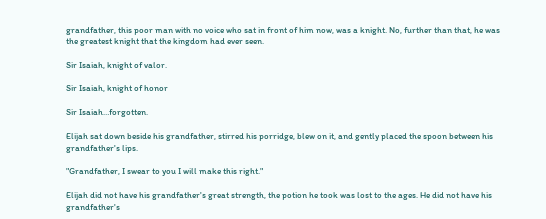grandfather, this poor man with no voice who sat in front of him now, was a knight. No, further than that, he was the greatest knight that the kingdom had ever seen.

Sir Isaiah, knight of valor.

Sir Isaiah, knight of honor

Sir Isaiah…forgotten.

Elijah sat down beside his grandfather, stirred his porridge, blew on it, and gently placed the spoon between his grandfather's lips.

"Grandfather, I swear to you I will make this right."

Elijah did not have his grandfather's great strength, the potion he took was lost to the ages. He did not have his grandfather's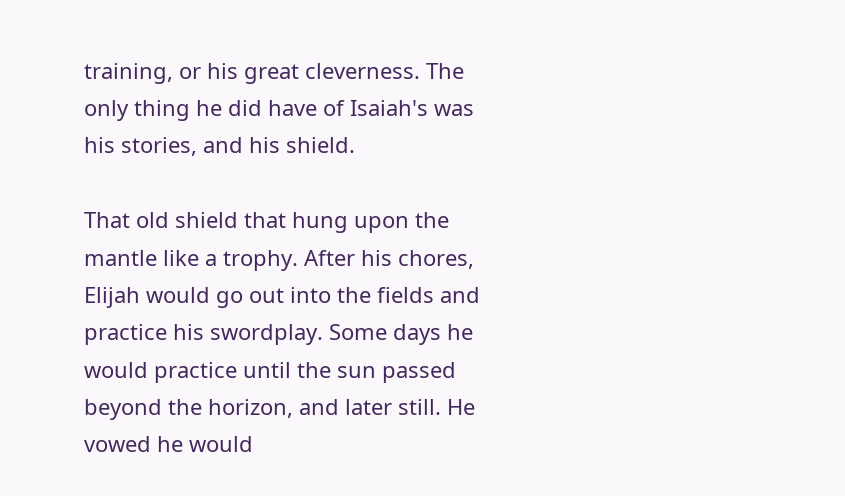training, or his great cleverness. The only thing he did have of Isaiah's was his stories, and his shield.

That old shield that hung upon the mantle like a trophy. After his chores, Elijah would go out into the fields and practice his swordplay. Some days he would practice until the sun passed beyond the horizon, and later still. He vowed he would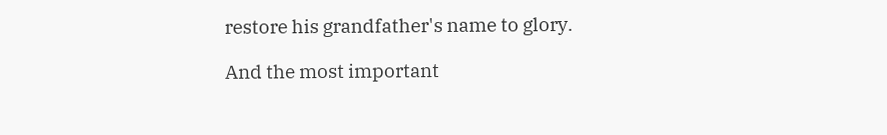restore his grandfather's name to glory.

And the most important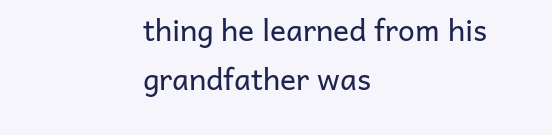thing he learned from his grandfather was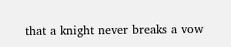that a knight never breaks a vow